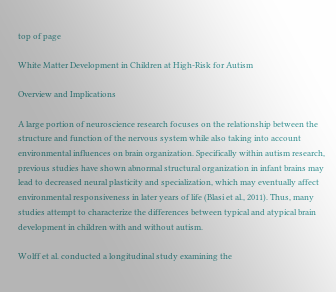top of page

White Matter Development in Children at High-Risk for Autism

Overview and Implications

A large portion of neuroscience research focuses on the relationship between the structure and function of the nervous system while also taking into account environmental influences on brain organization. Specifically within autism research, previous studies have shown abnormal structural organization in infant brains may lead to decreased neural plasticity and specialization, which may eventually affect environmental responsiveness in later years of life (Blasi et al., 2011). Thus, many studies attempt to characterize the differences between typical and atypical brain development in children with and without autism.

Wolff et al. conducted a longitudinal study examining the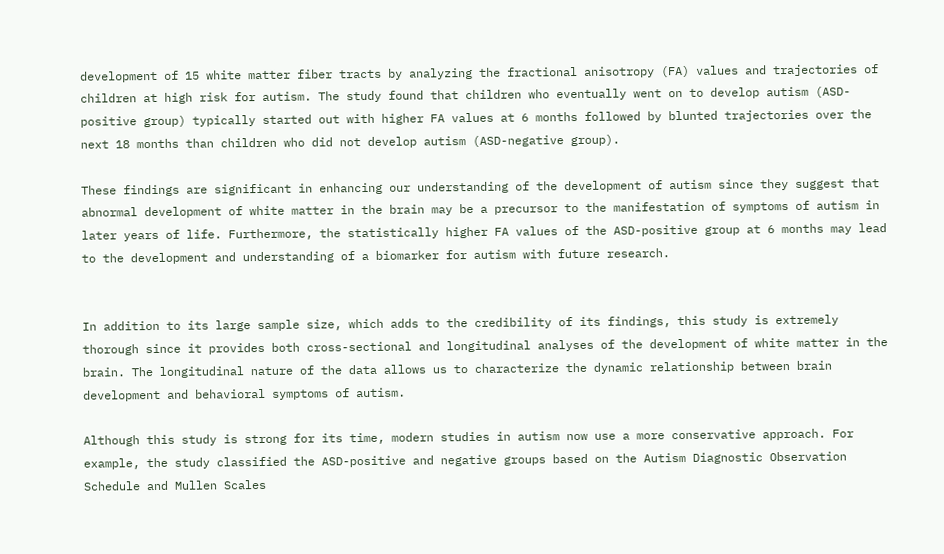development of 15 white matter fiber tracts by analyzing the fractional anisotropy (FA) values and trajectories of children at high risk for autism. The study found that children who eventually went on to develop autism (ASD-positive group) typically started out with higher FA values at 6 months followed by blunted trajectories over the next 18 months than children who did not develop autism (ASD-negative group).

These findings are significant in enhancing our understanding of the development of autism since they suggest that abnormal development of white matter in the brain may be a precursor to the manifestation of symptoms of autism in later years of life. Furthermore, the statistically higher FA values of the ASD-positive group at 6 months may lead to the development and understanding of a biomarker for autism with future research.


In addition to its large sample size, which adds to the credibility of its findings, this study is extremely thorough since it provides both cross-sectional and longitudinal analyses of the development of white matter in the brain. The longitudinal nature of the data allows us to characterize the dynamic relationship between brain development and behavioral symptoms of autism.

Although this study is strong for its time, modern studies in autism now use a more conservative approach. For example, the study classified the ASD-positive and negative groups based on the Autism Diagnostic Observation Schedule and Mullen Scales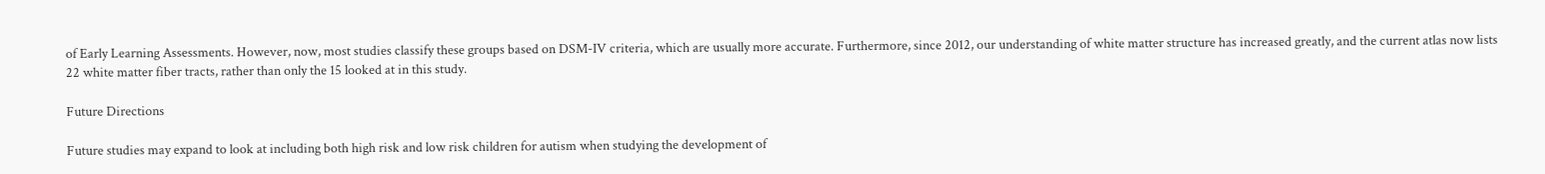of Early Learning Assessments. However, now, most studies classify these groups based on DSM-IV criteria, which are usually more accurate. Furthermore, since 2012, our understanding of white matter structure has increased greatly, and the current atlas now lists 22 white matter fiber tracts, rather than only the 15 looked at in this study.

Future Directions

Future studies may expand to look at including both high risk and low risk children for autism when studying the development of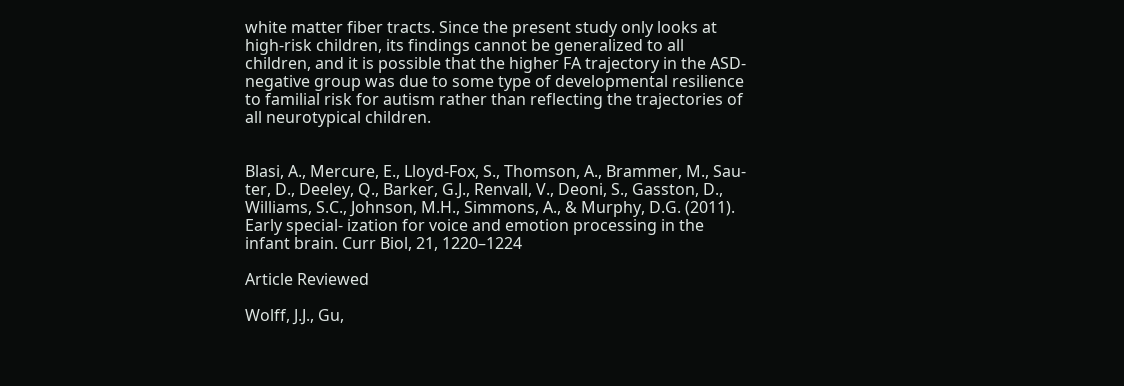white matter fiber tracts. Since the present study only looks at high-risk children, its findings cannot be generalized to all children, and it is possible that the higher FA trajectory in the ASD-negative group was due to some type of developmental resilience to familial risk for autism rather than reflecting the trajectories of all neurotypical children.


Blasi, A., Mercure, E., Lloyd-Fox, S., Thomson, A., Brammer, M., Sau- ter, D., Deeley, Q., Barker, G.J., Renvall, V., Deoni, S., Gasston, D., Williams, S.C., Johnson, M.H., Simmons, A., & Murphy, D.G. (2011). Early special- ization for voice and emotion processing in the infant brain. Curr Biol, 21, 1220–1224

Article Reviewed

Wolff, J.J., Gu,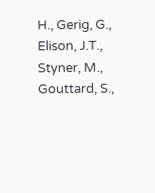H., Gerig, G., Elison, J.T., Styner, M., Gouttard, S.,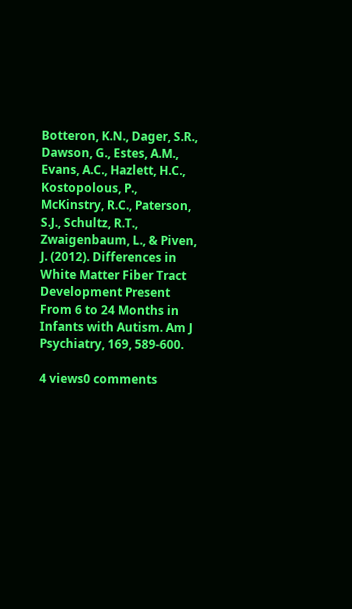Botteron, K.N., Dager, S.R., Dawson, G., Estes, A.M., Evans, A.C., Hazlett, H.C., Kostopolous, P., McKinstry, R.C., Paterson, S.J., Schultz, R.T., Zwaigenbaum, L., & Piven, J. (2012). Differences in White Matter Fiber Tract Development Present From 6 to 24 Months in Infants with Autism. Am J Psychiatry, 169, 589-600.

4 views0 comments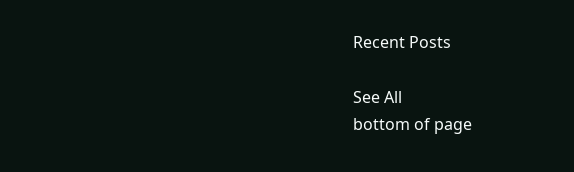Recent Posts

See All
bottom of page